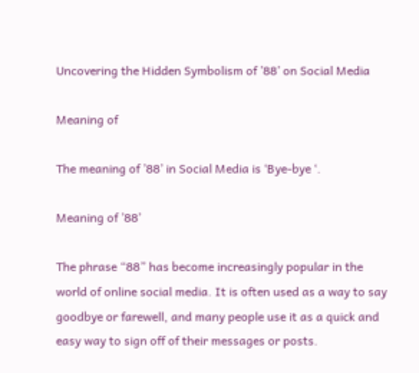Uncovering the Hidden Symbolism of ’88’ on Social Media

Meaning of

The meaning of ’88’ in Social Media is ‘Bye-bye ‘.

Meaning of ’88’

The phrase “88” has become increasingly popular in the world of online social media. It is often used as a way to say goodbye or farewell, and many people use it as a quick and easy way to sign off of their messages or posts.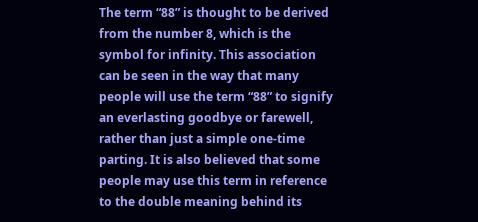The term “88” is thought to be derived from the number 8, which is the symbol for infinity. This association can be seen in the way that many people will use the term “88” to signify an everlasting goodbye or farewell, rather than just a simple one-time parting. It is also believed that some people may use this term in reference to the double meaning behind its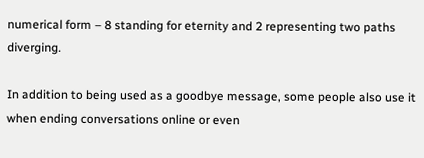numerical form – 8 standing for eternity and 2 representing two paths diverging.

In addition to being used as a goodbye message, some people also use it when ending conversations online or even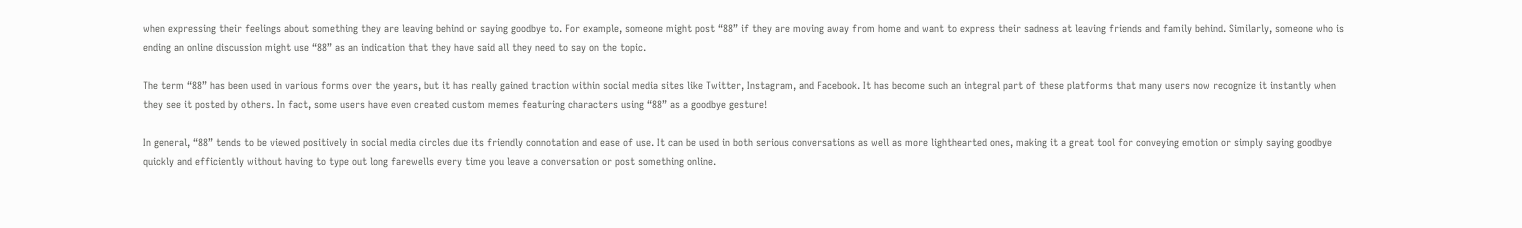when expressing their feelings about something they are leaving behind or saying goodbye to. For example, someone might post “88” if they are moving away from home and want to express their sadness at leaving friends and family behind. Similarly, someone who is ending an online discussion might use “88” as an indication that they have said all they need to say on the topic.

The term “88” has been used in various forms over the years, but it has really gained traction within social media sites like Twitter, Instagram, and Facebook. It has become such an integral part of these platforms that many users now recognize it instantly when they see it posted by others. In fact, some users have even created custom memes featuring characters using “88” as a goodbye gesture!

In general, “88” tends to be viewed positively in social media circles due its friendly connotation and ease of use. It can be used in both serious conversations as well as more lighthearted ones, making it a great tool for conveying emotion or simply saying goodbye quickly and efficiently without having to type out long farewells every time you leave a conversation or post something online.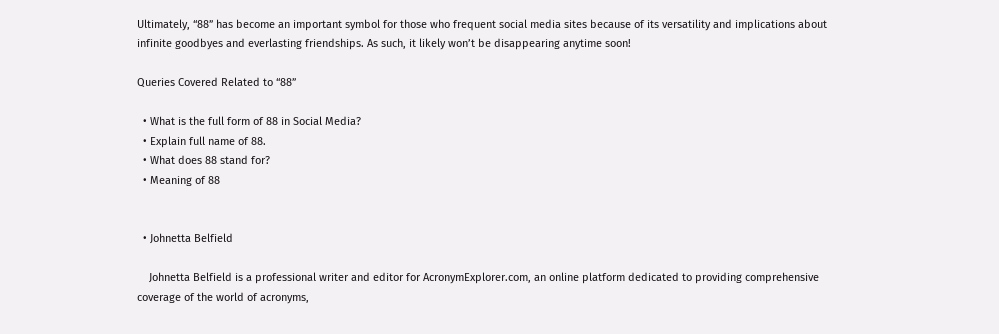Ultimately, “88” has become an important symbol for those who frequent social media sites because of its versatility and implications about infinite goodbyes and everlasting friendships. As such, it likely won’t be disappearing anytime soon!

Queries Covered Related to “88”

  • What is the full form of 88 in Social Media?
  • Explain full name of 88.
  • What does 88 stand for?
  • Meaning of 88


  • Johnetta Belfield

    Johnetta Belfield is a professional writer and editor for AcronymExplorer.com, an online platform dedicated to providing comprehensive coverage of the world of acronyms,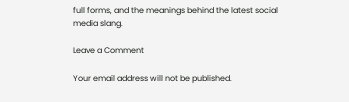full forms, and the meanings behind the latest social media slang.

Leave a Comment

Your email address will not be published.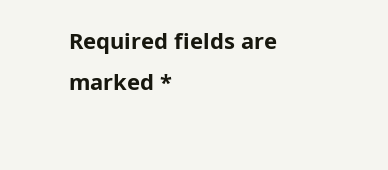Required fields are marked *